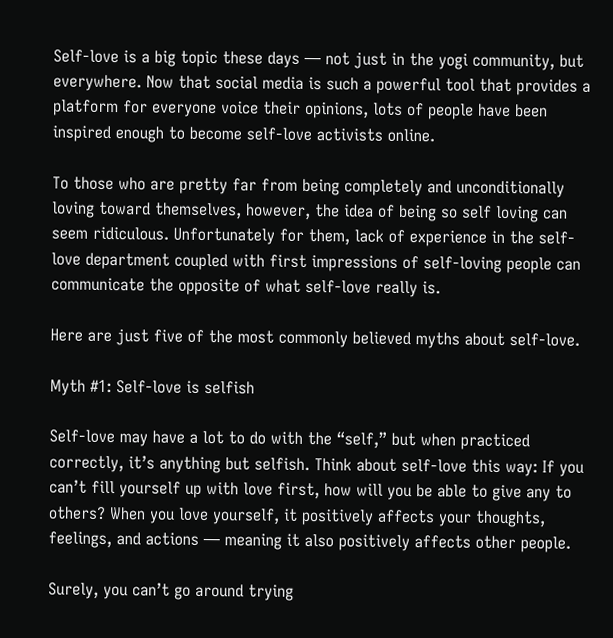Self-love is a big topic these days — not just in the yogi community, but everywhere. Now that social media is such a powerful tool that provides a platform for everyone voice their opinions, lots of people have been inspired enough to become self-love activists online.

To those who are pretty far from being completely and unconditionally loving toward themselves, however, the idea of being so self loving can seem ridiculous. Unfortunately for them, lack of experience in the self-love department coupled with first impressions of self-loving people can communicate the opposite of what self-love really is.

Here are just five of the most commonly believed myths about self-love.

Myth #1: Self-love is selfish

Self-love may have a lot to do with the “self,” but when practiced correctly, it’s anything but selfish. Think about self-love this way: If you can’t fill yourself up with love first, how will you be able to give any to others? When you love yourself, it positively affects your thoughts, feelings, and actions — meaning it also positively affects other people.

Surely, you can’t go around trying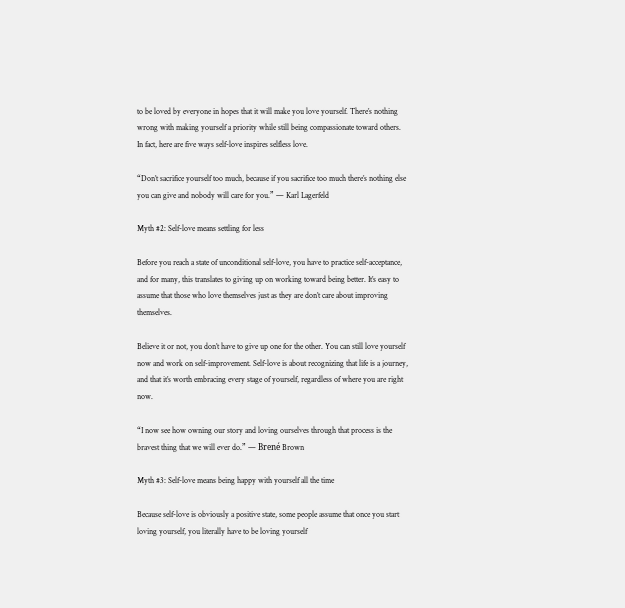to be loved by everyone in hopes that it will make you love yourself. There’s nothing wrong with making yourself a priority while still being compassionate toward others. In fact, here are five ways self-love inspires selfless love.

“Don’t sacrifice yourself too much, because if you sacrifice too much there’s nothing else you can give and nobody will care for you.” — Karl Lagerfeld

Myth #2: Self-love means settling for less

Before you reach a state of unconditional self-love, you have to practice self-acceptance, and for many, this translates to giving up on working toward being better. It’s easy to assume that those who love themselves just as they are don’t care about improving themselves.

Believe it or not, you don’t have to give up one for the other. You can still love yourself now and work on self-improvement. Self-love is about recognizing that life is a journey, and that it’s worth embracing every stage of yourself, regardless of where you are right now.

“I now see how owning our story and loving ourselves through that process is the bravest thing that we will ever do.” — Brené Brown

Myth #3: Self-love means being happy with yourself all the time

Because self-love is obviously a positive state, some people assume that once you start loving yourself, you literally have to be loving yourself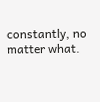constantly, no matter what.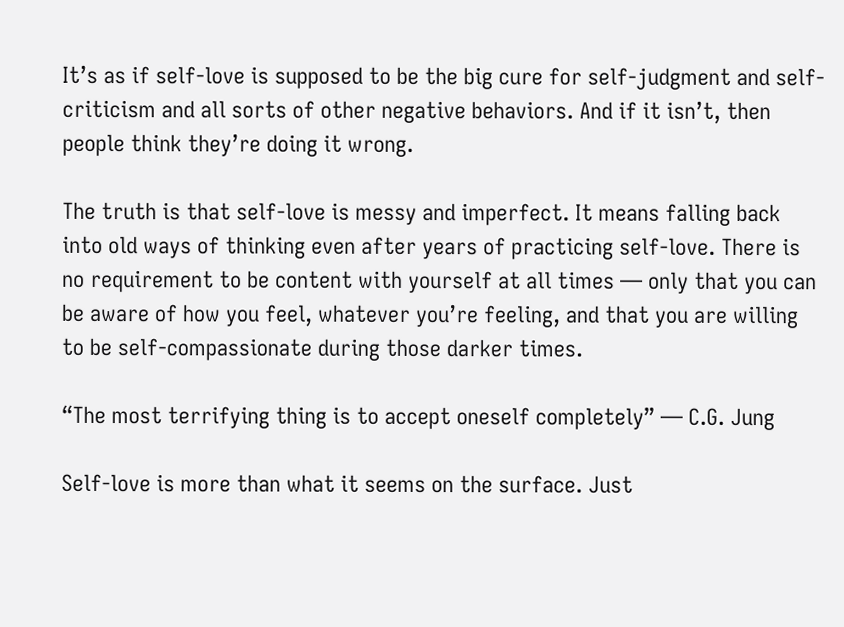It’s as if self-love is supposed to be the big cure for self-judgment and self-criticism and all sorts of other negative behaviors. And if it isn’t, then people think they’re doing it wrong.

The truth is that self-love is messy and imperfect. It means falling back into old ways of thinking even after years of practicing self-love. There is no requirement to be content with yourself at all times — only that you can be aware of how you feel, whatever you’re feeling, and that you are willing to be self-compassionate during those darker times.

“The most terrifying thing is to accept oneself completely” — C.G. Jung

Self-love is more than what it seems on the surface. Just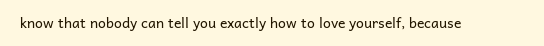know that nobody can tell you exactly how to love yourself, because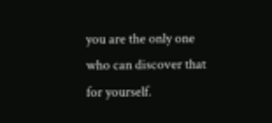you are the only one who can discover that for yourself.